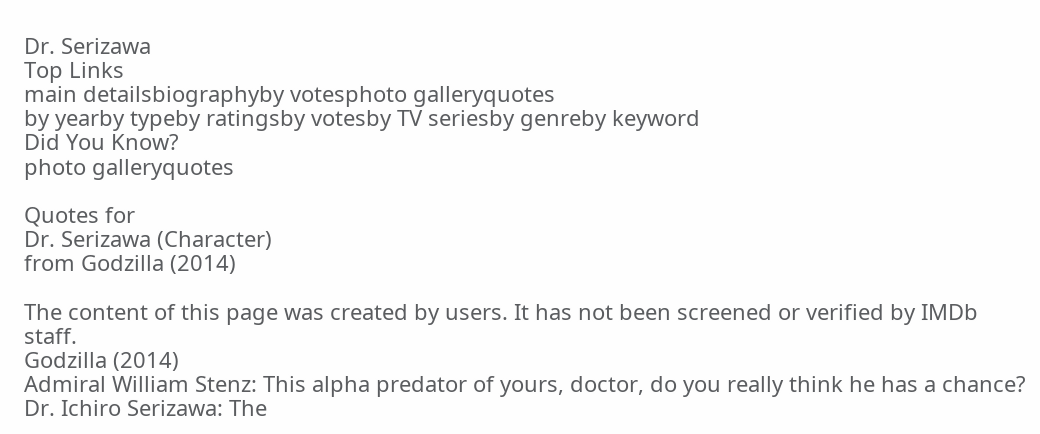Dr. Serizawa
Top Links
main detailsbiographyby votesphoto galleryquotes
by yearby typeby ratingsby votesby TV seriesby genreby keyword
Did You Know?
photo galleryquotes

Quotes for
Dr. Serizawa (Character)
from Godzilla (2014)

The content of this page was created by users. It has not been screened or verified by IMDb staff.
Godzilla (2014)
Admiral William Stenz: This alpha predator of yours, doctor, do you really think he has a chance?
Dr. Ichiro Serizawa: The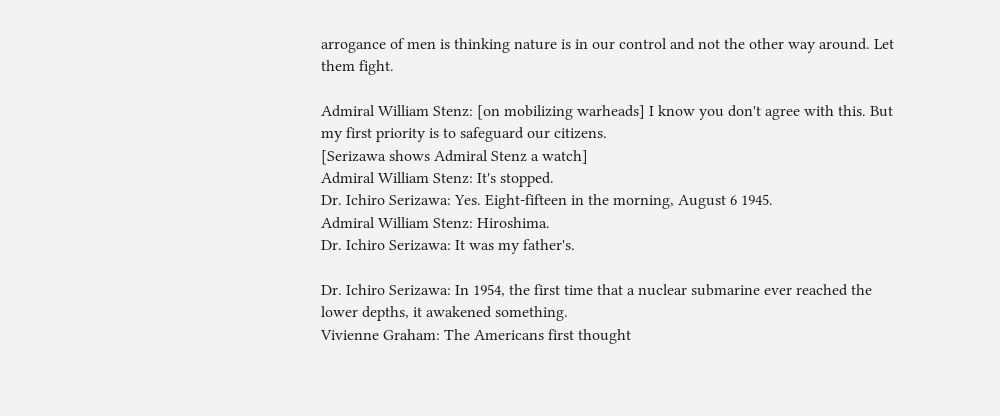arrogance of men is thinking nature is in our control and not the other way around. Let them fight.

Admiral William Stenz: [on mobilizing warheads] I know you don't agree with this. But my first priority is to safeguard our citizens.
[Serizawa shows Admiral Stenz a watch]
Admiral William Stenz: It's stopped.
Dr. Ichiro Serizawa: Yes. Eight-fifteen in the morning, August 6 1945.
Admiral William Stenz: Hiroshima.
Dr. Ichiro Serizawa: It was my father's.

Dr. Ichiro Serizawa: In 1954, the first time that a nuclear submarine ever reached the lower depths, it awakened something.
Vivienne Graham: The Americans first thought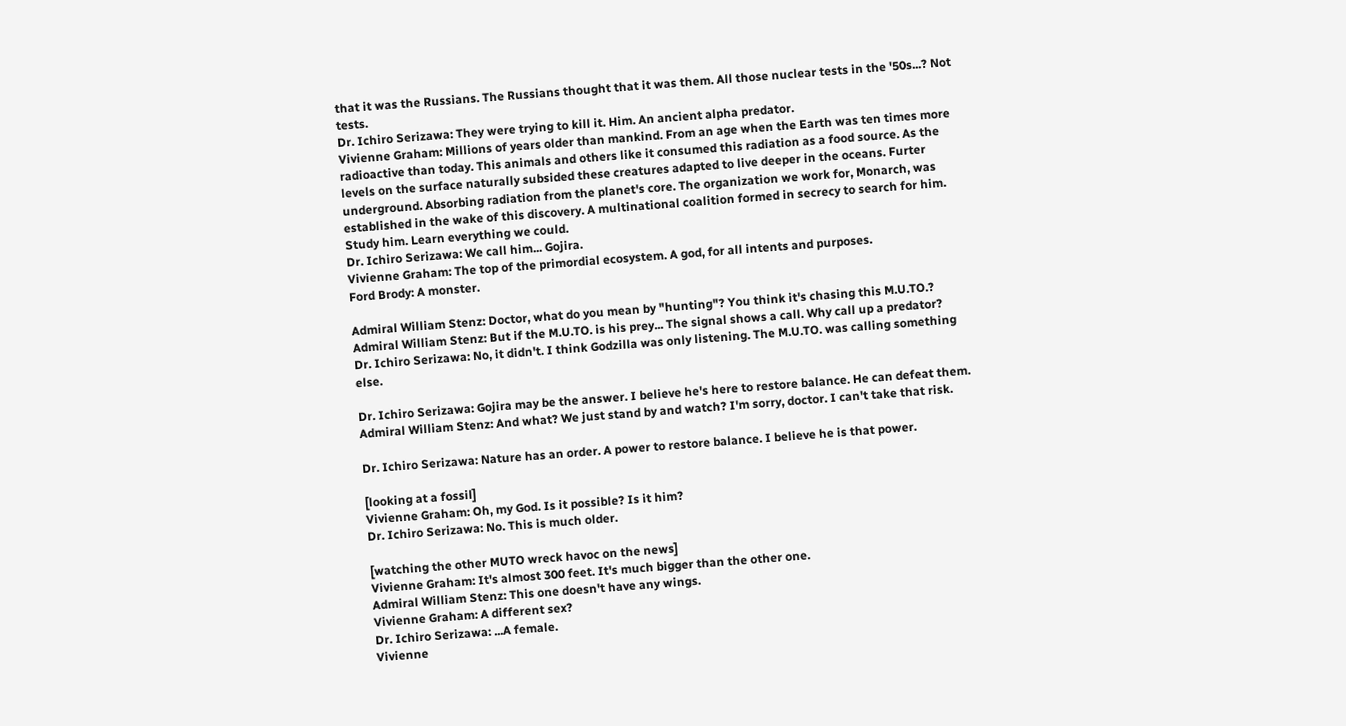that it was the Russians. The Russians thought that it was them. All those nuclear tests in the '50s...? Not tests.
Dr. Ichiro Serizawa: They were trying to kill it. Him. An ancient alpha predator.
Vivienne Graham: Millions of years older than mankind. From an age when the Earth was ten times more radioactive than today. This animals and others like it consumed this radiation as a food source. As the levels on the surface naturally subsided these creatures adapted to live deeper in the oceans. Furter underground. Absorbing radiation from the planet's core. The organization we work for, Monarch, was established in the wake of this discovery. A multinational coalition formed in secrecy to search for him. Study him. Learn everything we could.
Dr. Ichiro Serizawa: We call him... Gojira.
Vivienne Graham: The top of the primordial ecosystem. A god, for all intents and purposes.
Ford Brody: A monster.

Admiral William Stenz: Doctor, what do you mean by "hunting"? You think it's chasing this M.U.TO.?
Admiral William Stenz: But if the M.U.TO. is his prey... The signal shows a call. Why call up a predator?
Dr. Ichiro Serizawa: No, it didn't. I think Godzilla was only listening. The M.U.TO. was calling something else.

Dr. Ichiro Serizawa: Gojira may be the answer. I believe he's here to restore balance. He can defeat them.
Admiral William Stenz: And what? We just stand by and watch? I'm sorry, doctor. I can't take that risk.

Dr. Ichiro Serizawa: Nature has an order. A power to restore balance. I believe he is that power.

[looking at a fossil]
Vivienne Graham: Oh, my God. Is it possible? Is it him?
Dr. Ichiro Serizawa: No. This is much older.

[watching the other MUTO wreck havoc on the news]
Vivienne Graham: It's almost 300 feet. It's much bigger than the other one.
Admiral William Stenz: This one doesn't have any wings.
Vivienne Graham: A different sex?
Dr. Ichiro Serizawa: ...A female.
Vivienne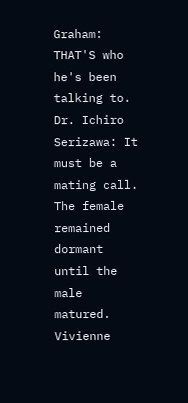Graham: THAT'S who he's been talking to.
Dr. Ichiro Serizawa: It must be a mating call. The female remained dormant until the male matured.
Vivienne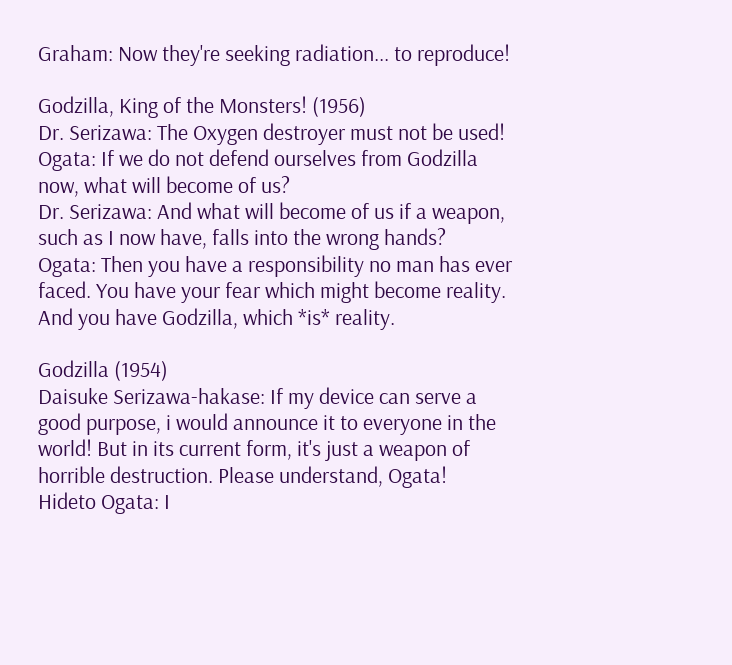Graham: Now they're seeking radiation... to reproduce!

Godzilla, King of the Monsters! (1956)
Dr. Serizawa: The Oxygen destroyer must not be used!
Ogata: If we do not defend ourselves from Godzilla now, what will become of us?
Dr. Serizawa: And what will become of us if a weapon, such as I now have, falls into the wrong hands?
Ogata: Then you have a responsibility no man has ever faced. You have your fear which might become reality. And you have Godzilla, which *is* reality.

Godzilla (1954)
Daisuke Serizawa-hakase: If my device can serve a good purpose, i would announce it to everyone in the world! But in its current form, it's just a weapon of horrible destruction. Please understand, Ogata!
Hideto Ogata: I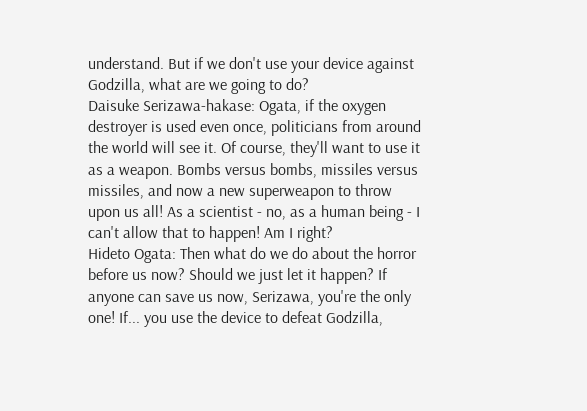understand. But if we don't use your device against Godzilla, what are we going to do?
Daisuke Serizawa-hakase: Ogata, if the oxygen destroyer is used even once, politicians from around the world will see it. Of course, they'll want to use it as a weapon. Bombs versus bombs, missiles versus missiles, and now a new superweapon to throw upon us all! As a scientist - no, as a human being - I can't allow that to happen! Am I right?
Hideto Ogata: Then what do we do about the horror before us now? Should we just let it happen? If anyone can save us now, Serizawa, you're the only one! If... you use the device to defeat Godzilla,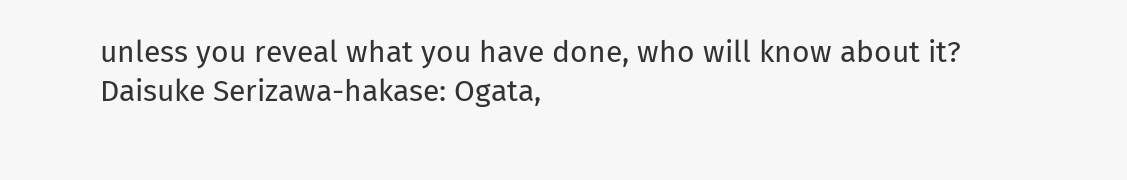unless you reveal what you have done, who will know about it?
Daisuke Serizawa-hakase: Ogata,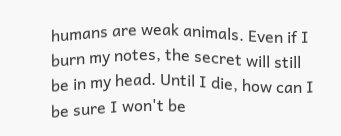humans are weak animals. Even if I burn my notes, the secret will still be in my head. Until I die, how can I be sure I won't be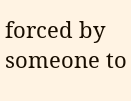forced by someone to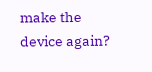make the device again?